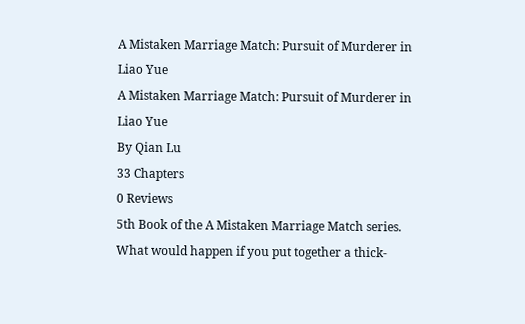A Mistaken Marriage Match: Pursuit of Murderer in Liao Yue
A Mistaken Marriage Match: Pursuit of Murderer in Liao Yue
By Qian Lu
33 Chapters
0 Reviews
5th Book of the A Mistaken Marriage Match series. What would happen if you put together a thick-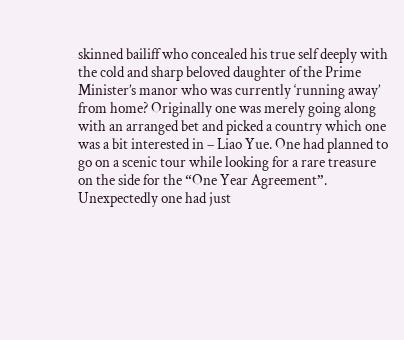skinned bailiff who concealed his true self deeply with the cold and sharp beloved daughter of the Prime Minister’s manor who was currently ‘running away’ from home? Originally one was merely going along with an arranged bet and picked a country which one was a bit interested in – Liao Yue. One had planned to go on a scenic tour while looking for a rare treasure on the side for the “One Year Agreement”. Unexpectedly one had just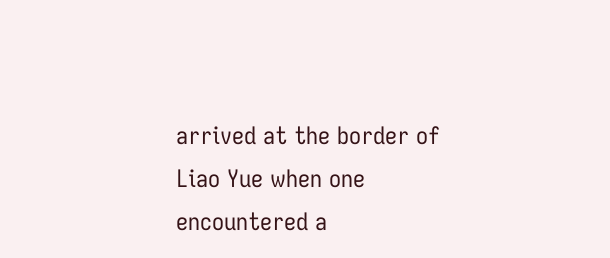arrived at the border of Liao Yue when one encountered a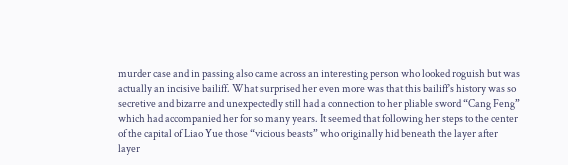murder case and in passing also came across an interesting person who looked roguish but was actually an incisive bailiff. What surprised her even more was that this bailiff’s history was so secretive and bizarre and unexpectedly still had a connection to her pliable sword “Cang Feng” which had accompanied her for so many years. It seemed that following her steps to the center of the capital of Liao Yue those “vicious beasts” who originally hid beneath the layer after layer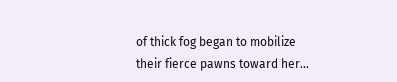of thick fog began to mobilize their fierce pawns toward her…